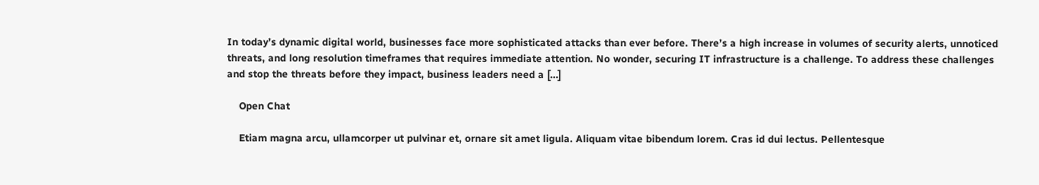In today’s dynamic digital world, businesses face more sophisticated attacks than ever before. There’s a high increase in volumes of security alerts, unnoticed threats, and long resolution timeframes that requires immediate attention. No wonder, securing IT infrastructure is a challenge. To address these challenges and stop the threats before they impact, business leaders need a […]

    Open Chat

    Etiam magna arcu, ullamcorper ut pulvinar et, ornare sit amet ligula. Aliquam vitae bibendum lorem. Cras id dui lectus. Pellentesque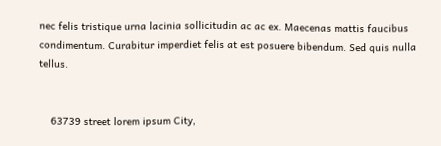nec felis tristique urna lacinia sollicitudin ac ac ex. Maecenas mattis faucibus condimentum. Curabitur imperdiet felis at est posuere bibendum. Sed quis nulla tellus.


    63739 street lorem ipsum City,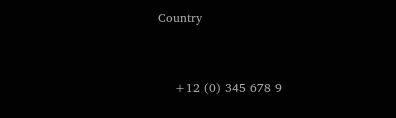Country


    +12 (0) 345 678 9